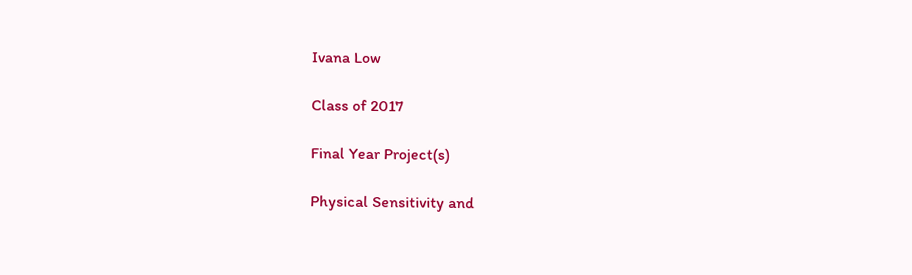Ivana Low

Class of 2017

Final Year Project(s)

Physical Sensitivity and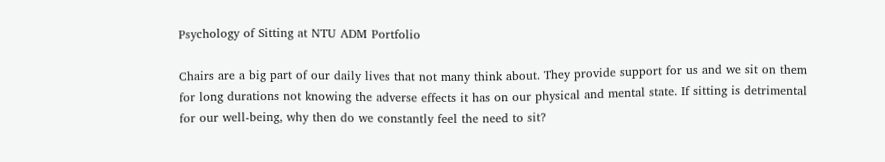Psychology of Sitting at NTU ADM Portfolio

Chairs are a big part of our daily lives that not many think about. They provide support for us and we sit on them for long durations not knowing the adverse effects it has on our physical and mental state. If sitting is detrimental for our well-being, why then do we constantly feel the need to sit?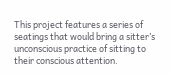This project features a series of seatings that would bring a sitter’s unconscious practice of sitting to their conscious attention.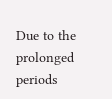Due to the prolonged periods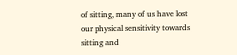of sitting, many of us have lost our physical sensitivity towards sitting and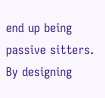end up being passive sitters. By designing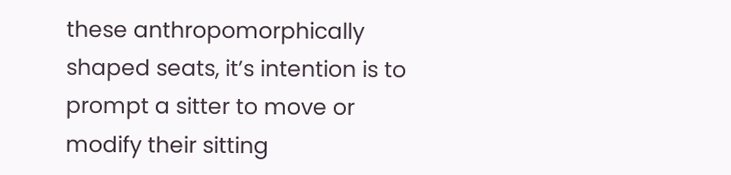these anthropomorphically shaped seats, it’s intention is to prompt a sitter to move or modify their sitting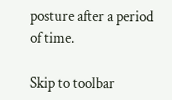posture after a period of time.

Skip to toolbar